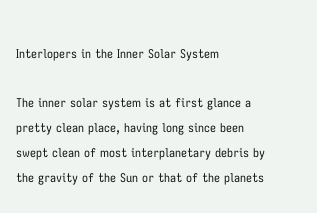Interlopers in the Inner Solar System

The inner solar system is at first glance a pretty clean place, having long since been swept clean of most interplanetary debris by the gravity of the Sun or that of the planets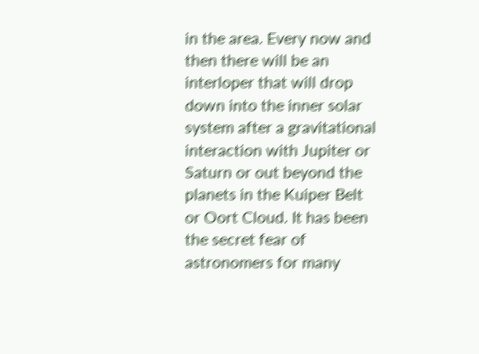in the area. Every now and then there will be an interloper that will drop down into the inner solar system after a gravitational interaction with Jupiter or Saturn or out beyond the planets in the Kuiper Belt or Oort Cloud. It has been the secret fear of astronomers for many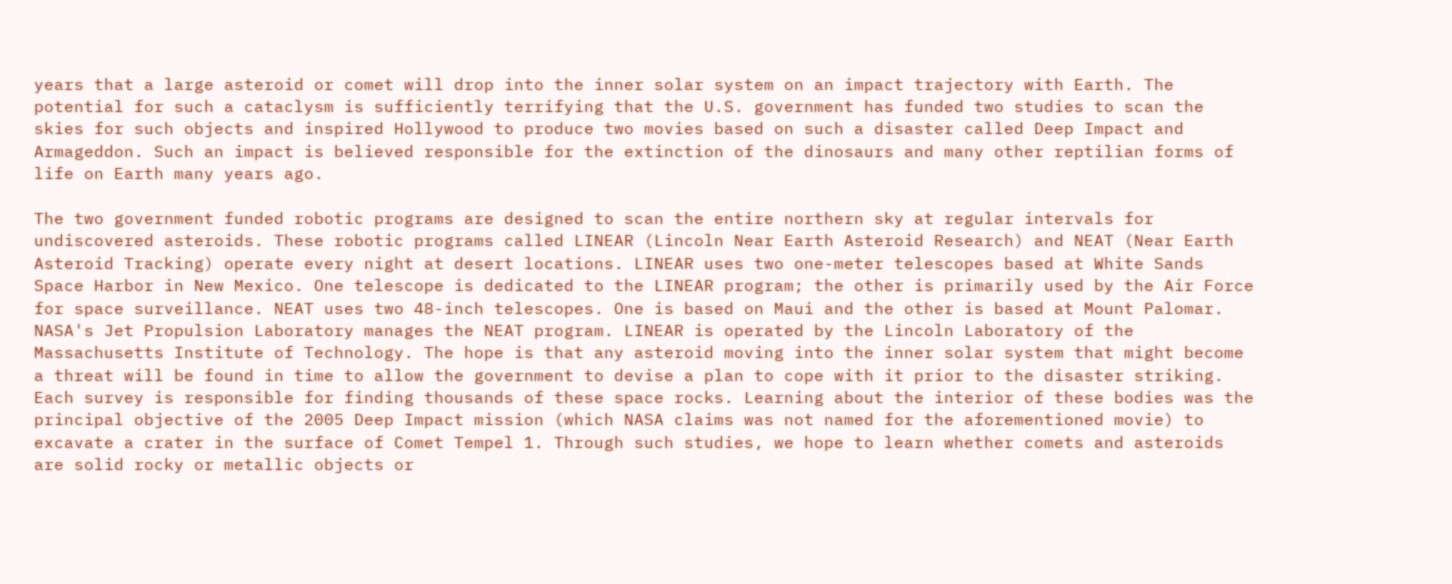years that a large asteroid or comet will drop into the inner solar system on an impact trajectory with Earth. The potential for such a cataclysm is sufficiently terrifying that the U.S. government has funded two studies to scan the skies for such objects and inspired Hollywood to produce two movies based on such a disaster called Deep Impact and Armageddon. Such an impact is believed responsible for the extinction of the dinosaurs and many other reptilian forms of life on Earth many years ago.

The two government funded robotic programs are designed to scan the entire northern sky at regular intervals for undiscovered asteroids. These robotic programs called LINEAR (Lincoln Near Earth Asteroid Research) and NEAT (Near Earth Asteroid Tracking) operate every night at desert locations. LINEAR uses two one-meter telescopes based at White Sands Space Harbor in New Mexico. One telescope is dedicated to the LINEAR program; the other is primarily used by the Air Force for space surveillance. NEAT uses two 48-inch telescopes. One is based on Maui and the other is based at Mount Palomar. NASA's Jet Propulsion Laboratory manages the NEAT program. LINEAR is operated by the Lincoln Laboratory of the Massachusetts Institute of Technology. The hope is that any asteroid moving into the inner solar system that might become a threat will be found in time to allow the government to devise a plan to cope with it prior to the disaster striking. Each survey is responsible for finding thousands of these space rocks. Learning about the interior of these bodies was the principal objective of the 2005 Deep Impact mission (which NASA claims was not named for the aforementioned movie) to excavate a crater in the surface of Comet Tempel 1. Through such studies, we hope to learn whether comets and asteroids are solid rocky or metallic objects or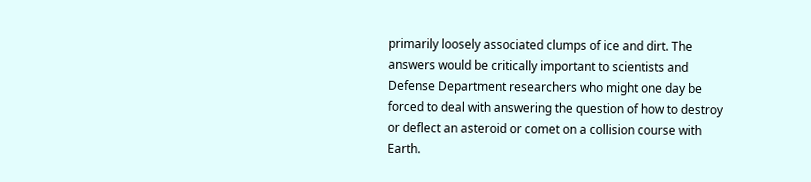primarily loosely associated clumps of ice and dirt. The answers would be critically important to scientists and Defense Department researchers who might one day be forced to deal with answering the question of how to destroy or deflect an asteroid or comet on a collision course with Earth.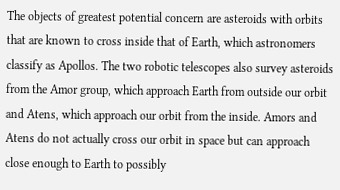The objects of greatest potential concern are asteroids with orbits that are known to cross inside that of Earth, which astronomers classify as Apollos. The two robotic telescopes also survey asteroids from the Amor group, which approach Earth from outside our orbit and Atens, which approach our orbit from the inside. Amors and Atens do not actually cross our orbit in space but can approach close enough to Earth to possibly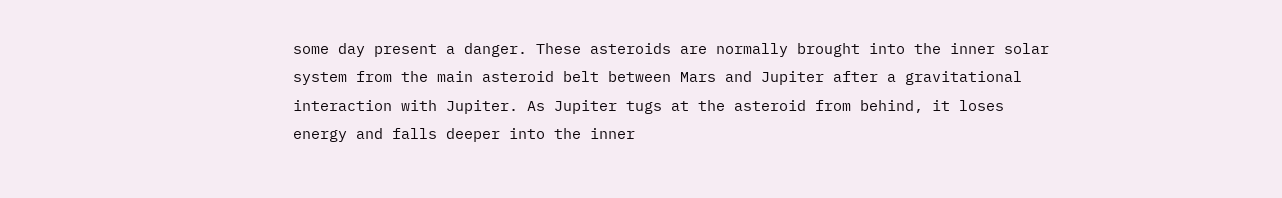some day present a danger. These asteroids are normally brought into the inner solar system from the main asteroid belt between Mars and Jupiter after a gravitational interaction with Jupiter. As Jupiter tugs at the asteroid from behind, it loses energy and falls deeper into the inner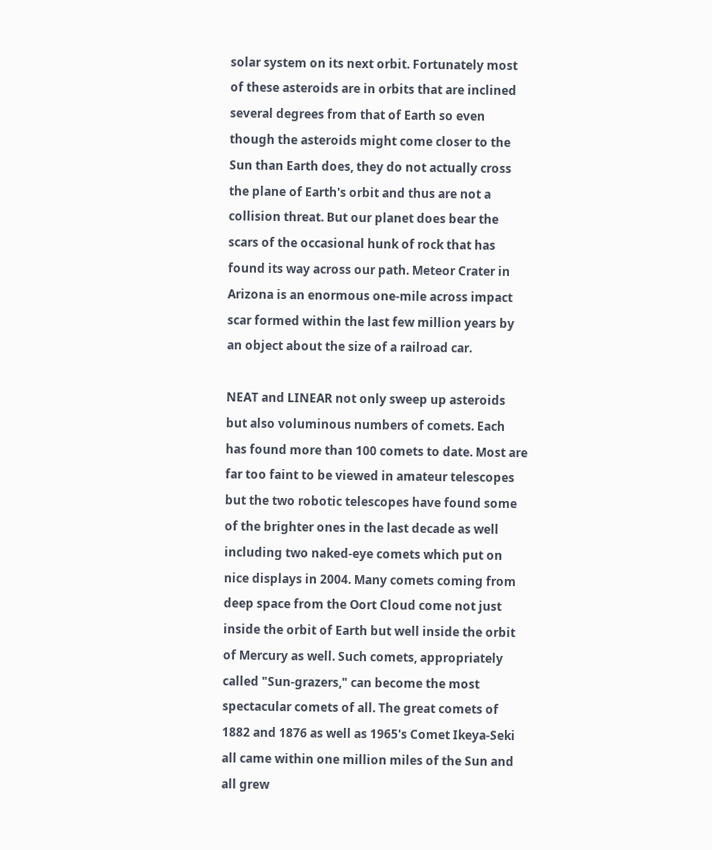solar system on its next orbit. Fortunately most of these asteroids are in orbits that are inclined several degrees from that of Earth so even though the asteroids might come closer to the Sun than Earth does, they do not actually cross the plane of Earth's orbit and thus are not a collision threat. But our planet does bear the scars of the occasional hunk of rock that has found its way across our path. Meteor Crater in Arizona is an enormous one-mile across impact scar formed within the last few million years by an object about the size of a railroad car.

NEAT and LINEAR not only sweep up asteroids but also voluminous numbers of comets. Each has found more than 100 comets to date. Most are far too faint to be viewed in amateur telescopes but the two robotic telescopes have found some of the brighter ones in the last decade as well including two naked-eye comets which put on nice displays in 2004. Many comets coming from deep space from the Oort Cloud come not just inside the orbit of Earth but well inside the orbit of Mercury as well. Such comets, appropriately called "Sun-grazers," can become the most spectacular comets of all. The great comets of 1882 and 1876 as well as 1965's Comet Ikeya-Seki all came within one million miles of the Sun and all grew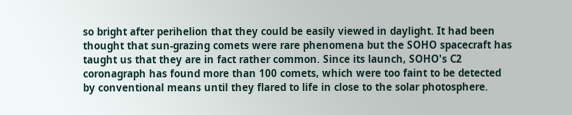so bright after perihelion that they could be easily viewed in daylight. It had been thought that sun-grazing comets were rare phenomena but the SOHO spacecraft has taught us that they are in fact rather common. Since its launch, SOHO's C2 coronagraph has found more than 100 comets, which were too faint to be detected by conventional means until they flared to life in close to the solar photosphere.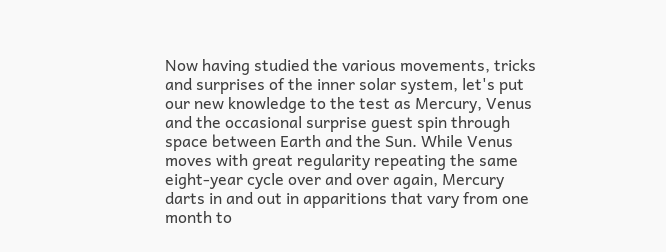Now having studied the various movements, tricks and surprises of the inner solar system, let's put our new knowledge to the test as Mercury, Venus and the occasional surprise guest spin through space between Earth and the Sun. While Venus moves with great regularity repeating the same eight-year cycle over and over again, Mercury darts in and out in apparitions that vary from one month to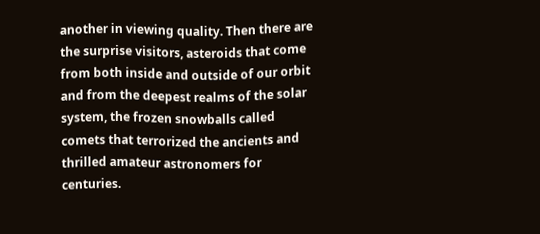another in viewing quality. Then there are the surprise visitors, asteroids that come from both inside and outside of our orbit and from the deepest realms of the solar system, the frozen snowballs called comets that terrorized the ancients and thrilled amateur astronomers for centuries.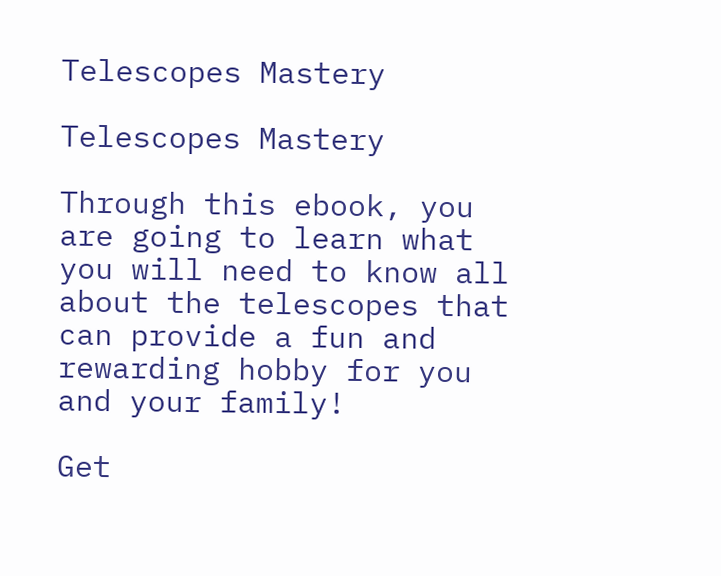Telescopes Mastery

Telescopes Mastery

Through this ebook, you are going to learn what you will need to know all about the telescopes that can provide a fun and rewarding hobby for you and your family!

Get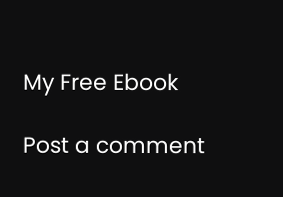My Free Ebook

Post a comment